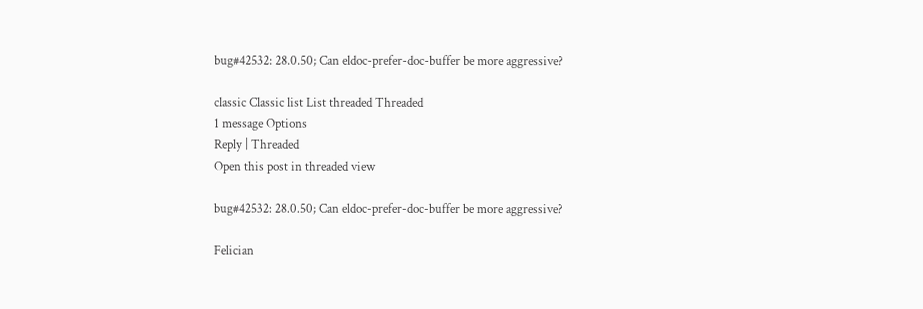bug#42532: 28.0.50; Can eldoc-prefer-doc-buffer be more aggressive?

classic Classic list List threaded Threaded
1 message Options
Reply | Threaded
Open this post in threaded view

bug#42532: 28.0.50; Can eldoc-prefer-doc-buffer be more aggressive?

Felician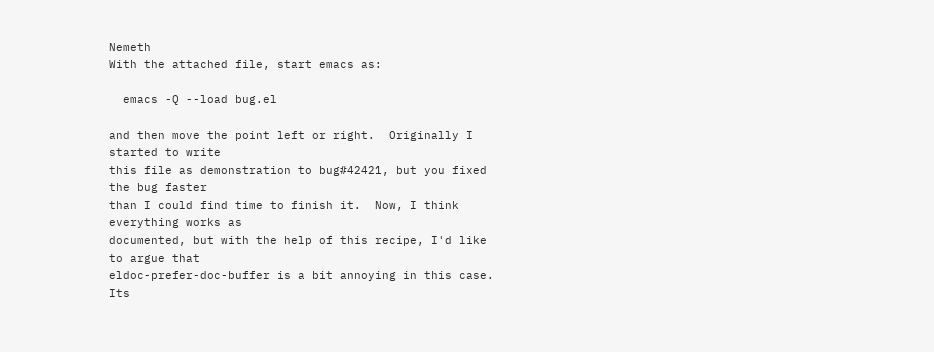Nemeth
With the attached file, start emacs as:

  emacs -Q --load bug.el

and then move the point left or right.  Originally I started to write
this file as demonstration to bug#42421, but you fixed the bug faster
than I could find time to finish it.  Now, I think everything works as
documented, but with the help of this recipe, I'd like to argue that
eldoc-prefer-doc-buffer is a bit annoying in this case.  Its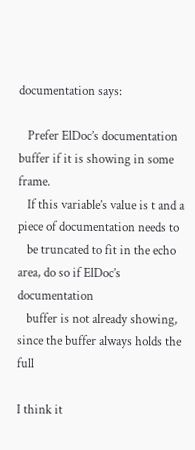documentation says:

   Prefer ElDoc’s documentation buffer if it is showing in some frame.
   If this variable’s value is t and a piece of documentation needs to
   be truncated to fit in the echo area, do so if ElDoc’s documentation
   buffer is not already showing, since the buffer always holds the full

I think it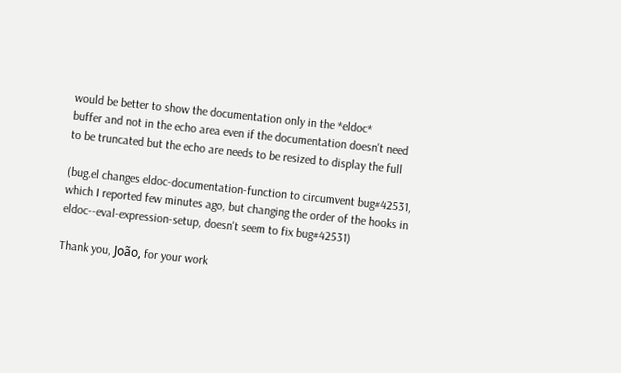would be better to show the documentation only in the *eldoc*
buffer and not in the echo area even if the documentation doesn't need
to be truncated but the echo are needs to be resized to display the full

(bug.el changes eldoc-documentation-function to circumvent bug#42531,
which I reported few minutes ago, but changing the order of the hooks in
eldoc--eval-expression-setup, doesn't seem to fix bug#42531)

Thank you, João, for your work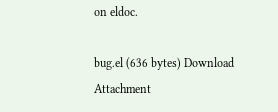on eldoc.

bug.el (636 bytes) Download Attachment